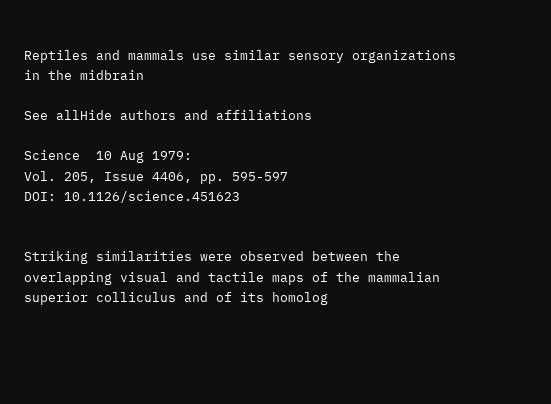Reptiles and mammals use similar sensory organizations in the midbrain

See allHide authors and affiliations

Science  10 Aug 1979:
Vol. 205, Issue 4406, pp. 595-597
DOI: 10.1126/science.451623


Striking similarities were observed between the overlapping visual and tactile maps of the mammalian superior colliculus and of its homolog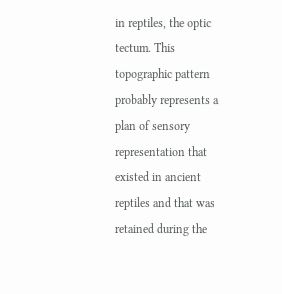in reptiles, the optic tectum. This topographic pattern probably represents a plan of sensory representation that existed in ancient reptiles and that was retained during the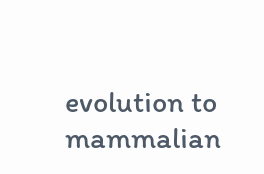evolution to mammalian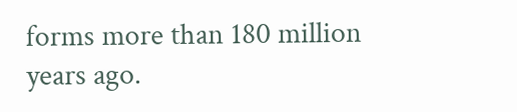forms more than 180 million years ago.